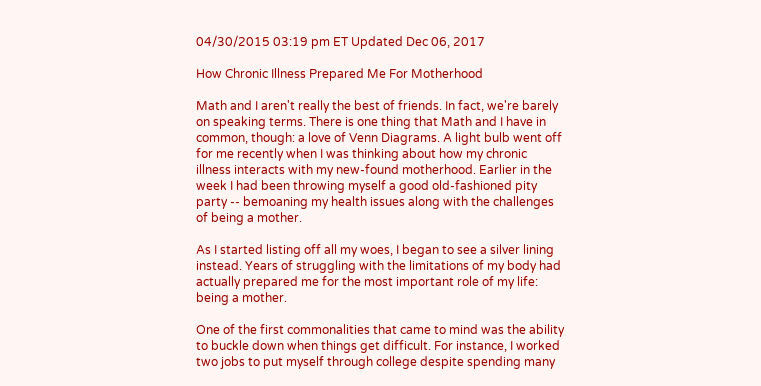04/30/2015 03:19 pm ET Updated Dec 06, 2017

How Chronic Illness Prepared Me For Motherhood

Math and I aren't really the best of friends. In fact, we're barely on speaking terms. There is one thing that Math and I have in common, though: a love of Venn Diagrams. A light bulb went off for me recently when I was thinking about how my chronic illness interacts with my new-found motherhood. Earlier in the week I had been throwing myself a good old-fashioned pity party -- bemoaning my health issues along with the challenges of being a mother.

As I started listing off all my woes, I began to see a silver lining instead. Years of struggling with the limitations of my body had actually prepared me for the most important role of my life: being a mother.

One of the first commonalities that came to mind was the ability to buckle down when things get difficult. For instance, I worked two jobs to put myself through college despite spending many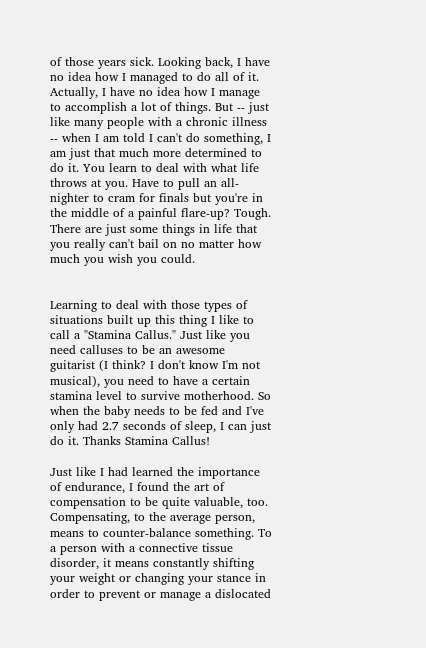of those years sick. Looking back, I have no idea how I managed to do all of it. Actually, I have no idea how I manage to accomplish a lot of things. But -- just like many people with a chronic illness -- when I am told I can't do something, I am just that much more determined to do it. You learn to deal with what life throws at you. Have to pull an all-nighter to cram for finals but you're in the middle of a painful flare-up? Tough. There are just some things in life that you really can't bail on no matter how much you wish you could.


Learning to deal with those types of situations built up this thing I like to call a "Stamina Callus." Just like you need calluses to be an awesome guitarist (I think? I don't know I'm not musical), you need to have a certain stamina level to survive motherhood. So when the baby needs to be fed and I've only had 2.7 seconds of sleep, I can just do it. Thanks Stamina Callus!

Just like I had learned the importance of endurance, I found the art of compensation to be quite valuable, too. Compensating, to the average person, means to counter-balance something. To a person with a connective tissue disorder, it means constantly shifting your weight or changing your stance in order to prevent or manage a dislocated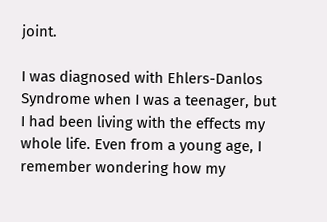joint.

I was diagnosed with Ehlers-Danlos Syndrome when I was a teenager, but I had been living with the effects my whole life. Even from a young age, I remember wondering how my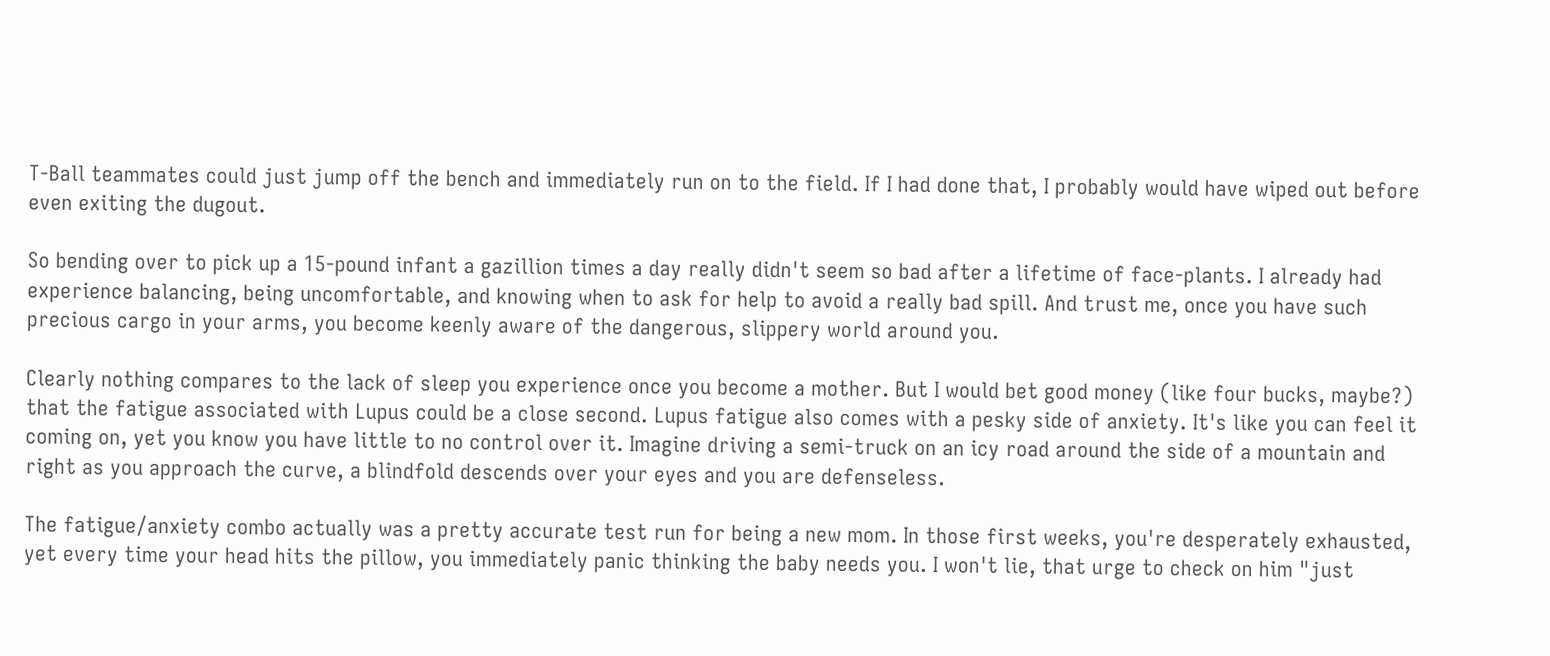T-Ball teammates could just jump off the bench and immediately run on to the field. If I had done that, I probably would have wiped out before even exiting the dugout.

So bending over to pick up a 15-pound infant a gazillion times a day really didn't seem so bad after a lifetime of face-plants. I already had experience balancing, being uncomfortable, and knowing when to ask for help to avoid a really bad spill. And trust me, once you have such precious cargo in your arms, you become keenly aware of the dangerous, slippery world around you.

Clearly nothing compares to the lack of sleep you experience once you become a mother. But I would bet good money (like four bucks, maybe?) that the fatigue associated with Lupus could be a close second. Lupus fatigue also comes with a pesky side of anxiety. It's like you can feel it coming on, yet you know you have little to no control over it. Imagine driving a semi-truck on an icy road around the side of a mountain and right as you approach the curve, a blindfold descends over your eyes and you are defenseless.

The fatigue/anxiety combo actually was a pretty accurate test run for being a new mom. In those first weeks, you're desperately exhausted, yet every time your head hits the pillow, you immediately panic thinking the baby needs you. I won't lie, that urge to check on him "just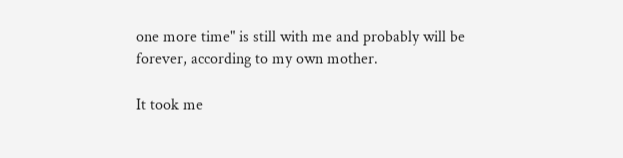one more time" is still with me and probably will be forever, according to my own mother.

It took me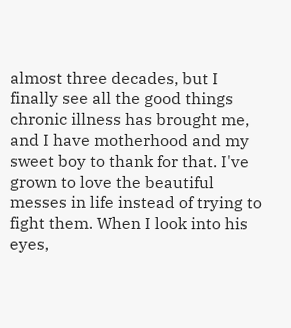almost three decades, but I finally see all the good things chronic illness has brought me, and I have motherhood and my sweet boy to thank for that. I've grown to love the beautiful messes in life instead of trying to fight them. When I look into his eyes,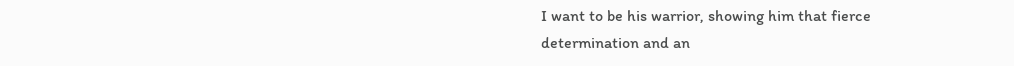I want to be his warrior, showing him that fierce determination and an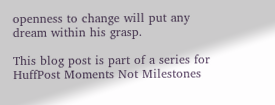openness to change will put any dream within his grasp.

This blog post is part of a series for HuffPost Moments Not Milestones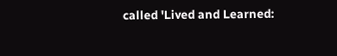called 'Lived and Learned: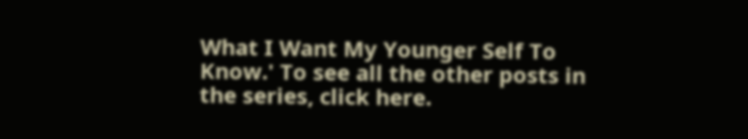What I Want My Younger Self To Know.' To see all the other posts in the series, click here.